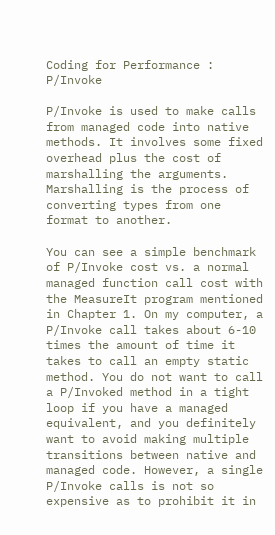Coding for Performance : P/Invoke

P/Invoke is used to make calls from managed code into native methods. It involves some fixed overhead plus the cost of marshalling the arguments. Marshalling is the process of converting types from one format to another.

You can see a simple benchmark of P/Invoke cost vs. a normal managed function call cost with the MeasureIt program mentioned in Chapter 1. On my computer, a P/Invoke call takes about 6-10 times the amount of time it takes to call an empty static method. You do not want to call a P/Invoked method in a tight loop if you have a managed equivalent, and you definitely want to avoid making multiple transitions between native and managed code. However, a single P/Invoke calls is not so expensive as to prohibit it in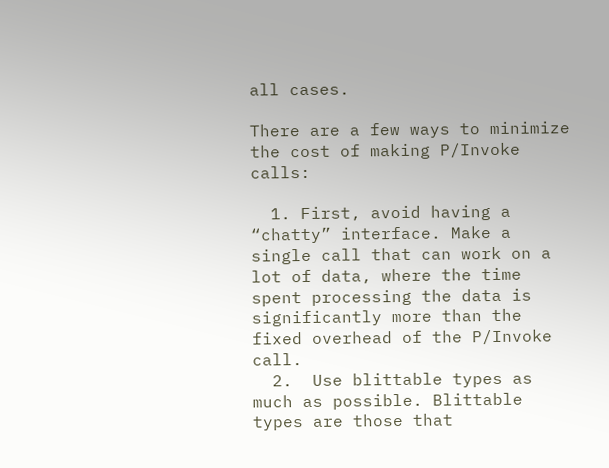all cases.

There are a few ways to minimize the cost of making P/Invoke calls:

  1. First, avoid having a “chatty” interface. Make a single call that can work on a lot of data, where the time spent processing the data is significantly more than the fixed overhead of the P/Invoke call.
  2.  Use blittable types as much as possible. Blittable types are those that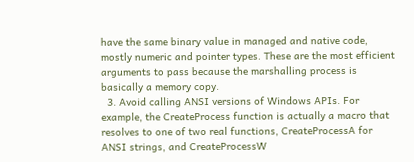have the same binary value in managed and native code, mostly numeric and pointer types. These are the most efficient arguments to pass because the marshalling process is basically a memory copy.
  3. Avoid calling ANSI versions of Windows APIs. For example, the CreateProcess function is actually a macro that resolves to one of two real functions, CreateProcessA for ANSI strings, and CreateProcessW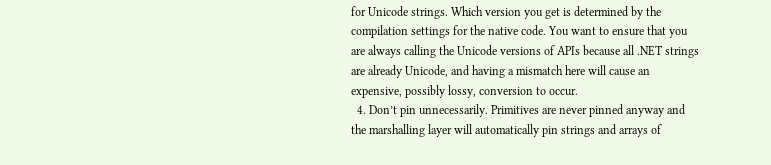for Unicode strings. Which version you get is determined by the compilation settings for the native code. You want to ensure that you are always calling the Unicode versions of APIs because all .NET strings are already Unicode, and having a mismatch here will cause an expensive, possibly lossy, conversion to occur.
  4. Don’t pin unnecessarily. Primitives are never pinned anyway and the marshalling layer will automatically pin strings and arrays of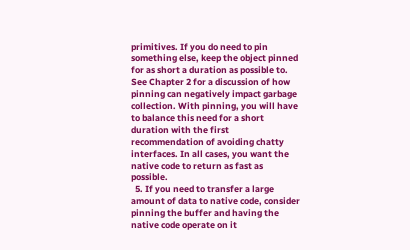primitives. If you do need to pin something else, keep the object pinned for as short a duration as possible to. See Chapter 2 for a discussion of how pinning can negatively impact garbage collection. With pinning, you will have to balance this need for a short duration with the first recommendation of avoiding chatty interfaces. In all cases, you want the native code to return as fast as possible.
  5. If you need to transfer a large amount of data to native code, consider pinning the buffer and having the native code operate on it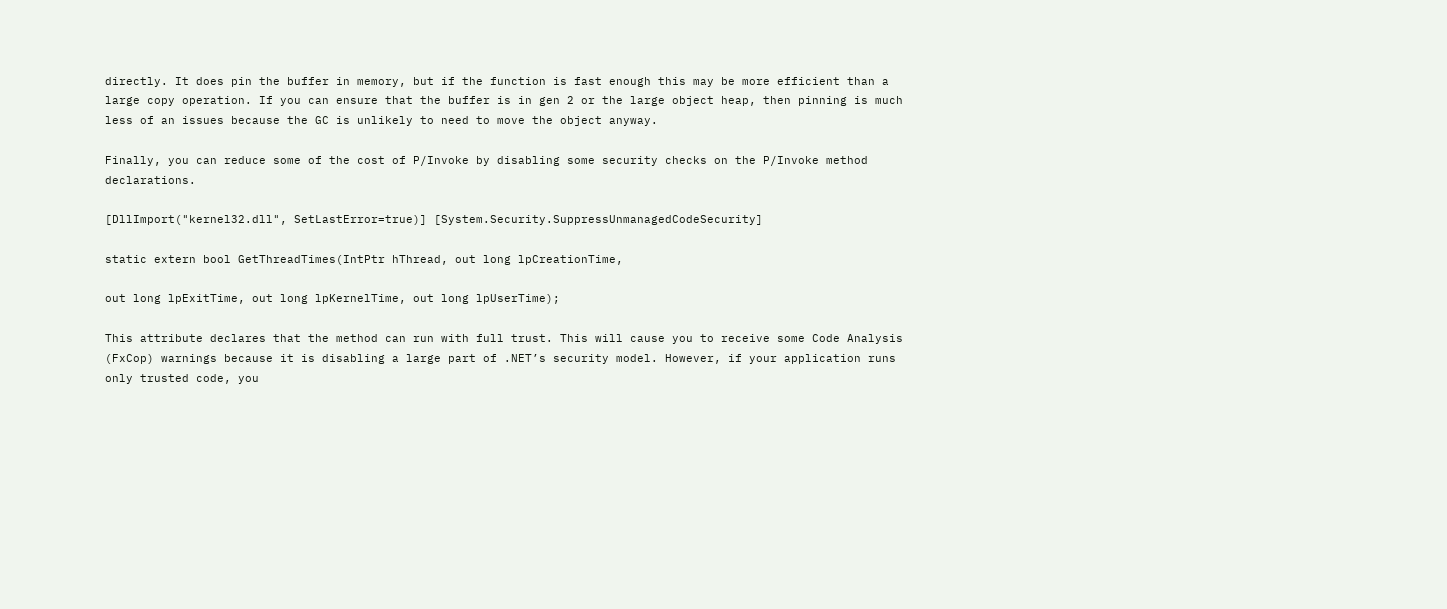directly. It does pin the buffer in memory, but if the function is fast enough this may be more efficient than a large copy operation. If you can ensure that the buffer is in gen 2 or the large object heap, then pinning is much less of an issues because the GC is unlikely to need to move the object anyway.

Finally, you can reduce some of the cost of P/Invoke by disabling some security checks on the P/Invoke method declarations.

[DllImport("kernel32.dll", SetLastError=true)] [System.Security.SuppressUnmanagedCodeSecurity]

static extern bool GetThreadTimes(IntPtr hThread, out long lpCreationTime,

out long lpExitTime, out long lpKernelTime, out long lpUserTime);

This attribute declares that the method can run with full trust. This will cause you to receive some Code Analysis (FxCop) warnings because it is disabling a large part of .NET’s security model. However, if your application runs only trusted code, you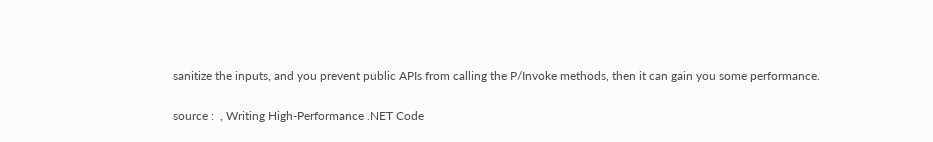sanitize the inputs, and you prevent public APIs from calling the P/Invoke methods, then it can gain you some performance.

source :  , Writing High-Performance .NET Code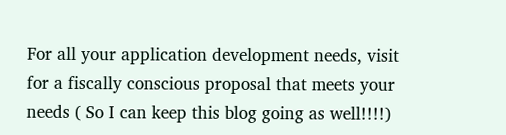For all your application development needs, visit for a fiscally conscious proposal that meets your needs ( So I can keep this blog going as well!!!!)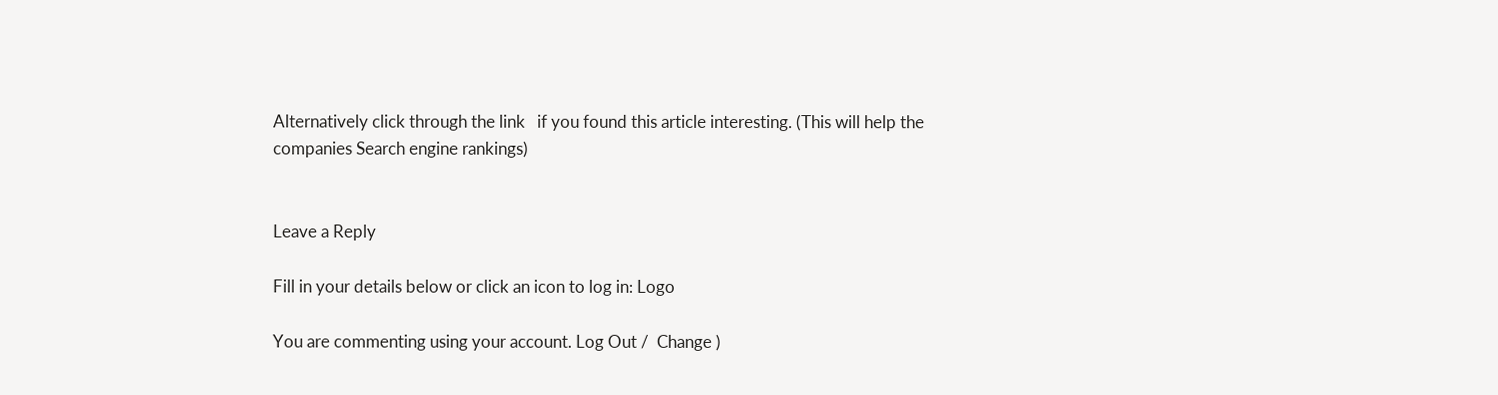Alternatively click through the link   if you found this article interesting. (This will help the companies Search engine rankings)


Leave a Reply

Fill in your details below or click an icon to log in: Logo

You are commenting using your account. Log Out /  Change )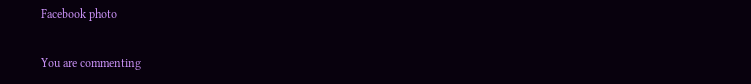Facebook photo

You are commenting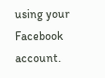using your Facebook account.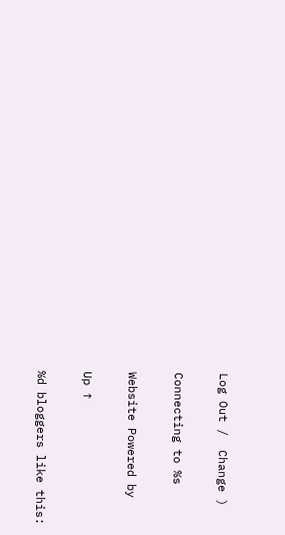Log Out /  Change )

Connecting to %s

Website Powered by

Up ↑

%d bloggers like this: